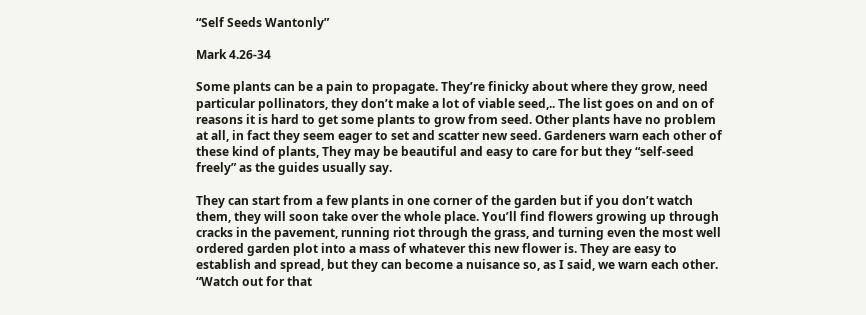“Self Seeds Wantonly”

Mark 4.26-34

Some plants can be a pain to propagate. They’re finicky about where they grow, need particular pollinators, they don’t make a lot of viable seed,.. The list goes on and on of reasons it is hard to get some plants to grow from seed. Other plants have no problem at all, in fact they seem eager to set and scatter new seed. Gardeners warn each other of these kind of plants, They may be beautiful and easy to care for but they “self-seed freely” as the guides usually say.

They can start from a few plants in one corner of the garden but if you don’t watch them, they will soon take over the whole place. You’ll find flowers growing up through cracks in the pavement, running riot through the grass, and turning even the most well ordered garden plot into a mass of whatever this new flower is. They are easy to establish and spread, but they can become a nuisance so, as I said, we warn each other. “Watch out for that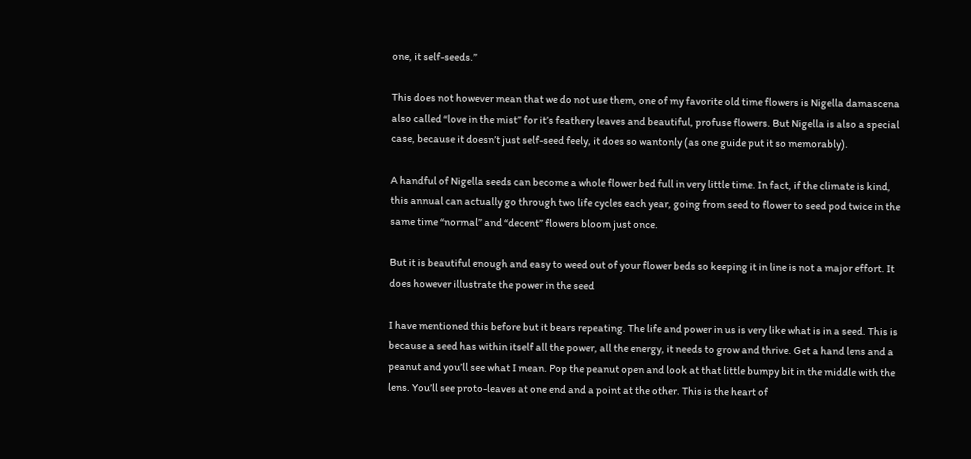one, it self-seeds.”

This does not however mean that we do not use them, one of my favorite old time flowers is Nigella damascena also called “love in the mist” for it’s feathery leaves and beautiful, profuse flowers. But Nigella is also a special case, because it doesn’t just self-seed feely, it does so wantonly (as one guide put it so memorably).

A handful of Nigella seeds can become a whole flower bed full in very little time. In fact, if the climate is kind, this annual can actually go through two life cycles each year, going from seed to flower to seed pod twice in the same time “normal” and “decent” flowers bloom just once.

But it is beautiful enough and easy to weed out of your flower beds so keeping it in line is not a major effort. It does however illustrate the power in the seed

I have mentioned this before but it bears repeating. The life and power in us is very like what is in a seed. This is because a seed has within itself all the power, all the energy, it needs to grow and thrive. Get a hand lens and a peanut and you’ll see what I mean. Pop the peanut open and look at that little bumpy bit in the middle with the lens. You’ll see proto-leaves at one end and a point at the other. This is the heart of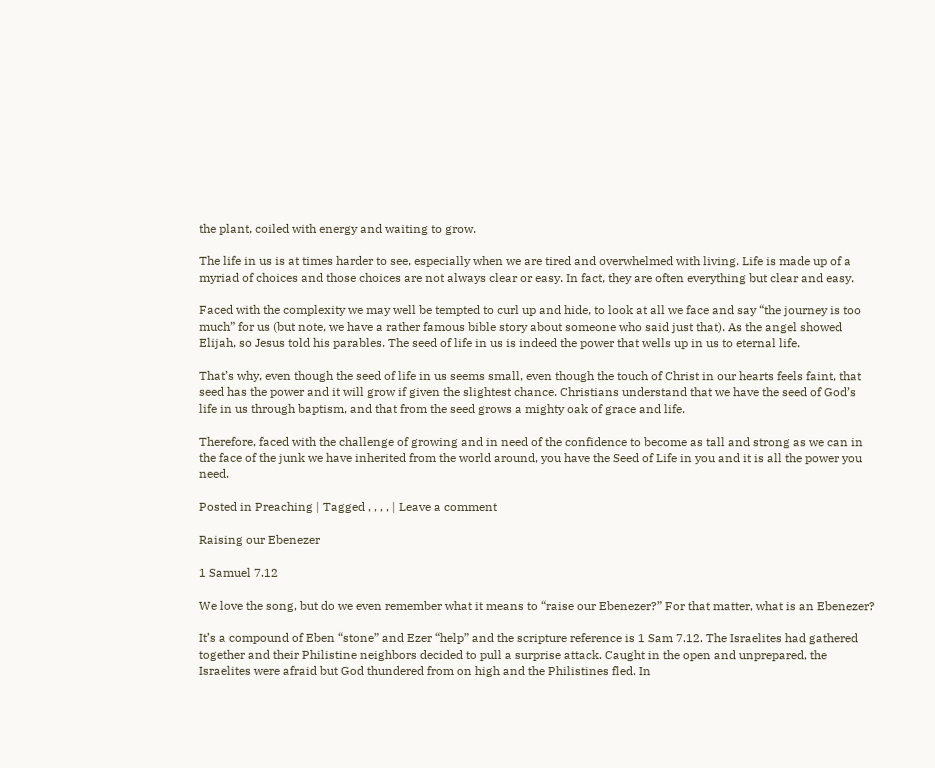the plant, coiled with energy and waiting to grow.

The life in us is at times harder to see, especially when we are tired and overwhelmed with living. Life is made up of a myriad of choices and those choices are not always clear or easy. In fact, they are often everything but clear and easy.

Faced with the complexity we may well be tempted to curl up and hide, to look at all we face and say “the journey is too much” for us (but note, we have a rather famous bible story about someone who said just that). As the angel showed Elijah, so Jesus told his parables. The seed of life in us is indeed the power that wells up in us to eternal life.

That’s why, even though the seed of life in us seems small, even though the touch of Christ in our hearts feels faint, that seed has the power and it will grow if given the slightest chance. Christians understand that we have the seed of God’s life in us through baptism, and that from the seed grows a mighty oak of grace and life.

Therefore, faced with the challenge of growing and in need of the confidence to become as tall and strong as we can in the face of the junk we have inherited from the world around, you have the Seed of Life in you and it is all the power you need.

Posted in Preaching | Tagged , , , , | Leave a comment

Raising our Ebenezer

1 Samuel 7.12

We love the song, but do we even remember what it means to “raise our Ebenezer?” For that matter, what is an Ebenezer?

It’s a compound of Eben “stone” and Ezer “help” and the scripture reference is 1 Sam 7.12. The Israelites had gathered together and their Philistine neighbors decided to pull a surprise attack. Caught in the open and unprepared, the Israelites were afraid but God thundered from on high and the Philistines fled. In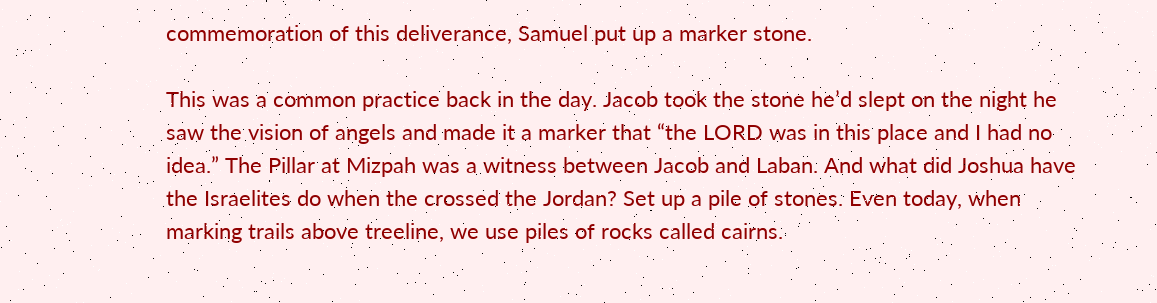commemoration of this deliverance, Samuel put up a marker stone.

This was a common practice back in the day. Jacob took the stone he’d slept on the night he saw the vision of angels and made it a marker that “the LORD was in this place and I had no idea.” The Pillar at Mizpah was a witness between Jacob and Laban. And what did Joshua have the Israelites do when the crossed the Jordan? Set up a pile of stones. Even today, when marking trails above treeline, we use piles of rocks called cairns.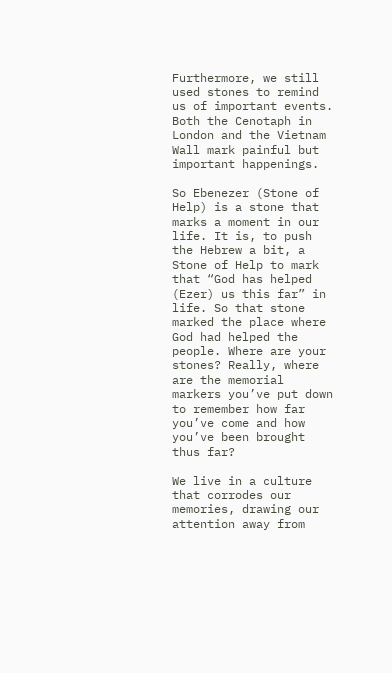Furthermore, we still used stones to remind us of important events. Both the Cenotaph in London and the Vietnam Wall mark painful but important happenings.

So Ebenezer (Stone of Help) is a stone that marks a moment in our life. It is, to push  the Hebrew a bit, a Stone of Help to mark that “God has helped (Ezer) us this far” in life. So that stone marked the place where God had helped the people. Where are your stones? Really, where are the memorial markers you’ve put down to remember how far you’ve come and how you’ve been brought thus far?

We live in a culture that corrodes our memories, drawing our attention away from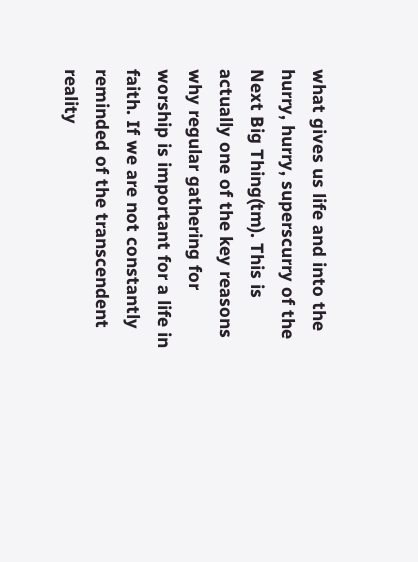what gives us life and into the hurry, hurry, superscurry of the Next Big Thing(tm). This is actually one of the key reasons why regular gathering for worship is important for a life in faith. If we are not constantly reminded of the transcendent reality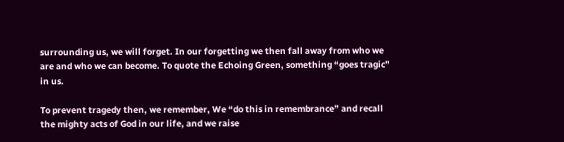surrounding us, we will forget. In our forgetting we then fall away from who we are and who we can become. To quote the Echoing Green, something “goes tragic” in us.

To prevent tragedy then, we remember, We “do this in remembrance” and recall the mighty acts of God in our life, and we raise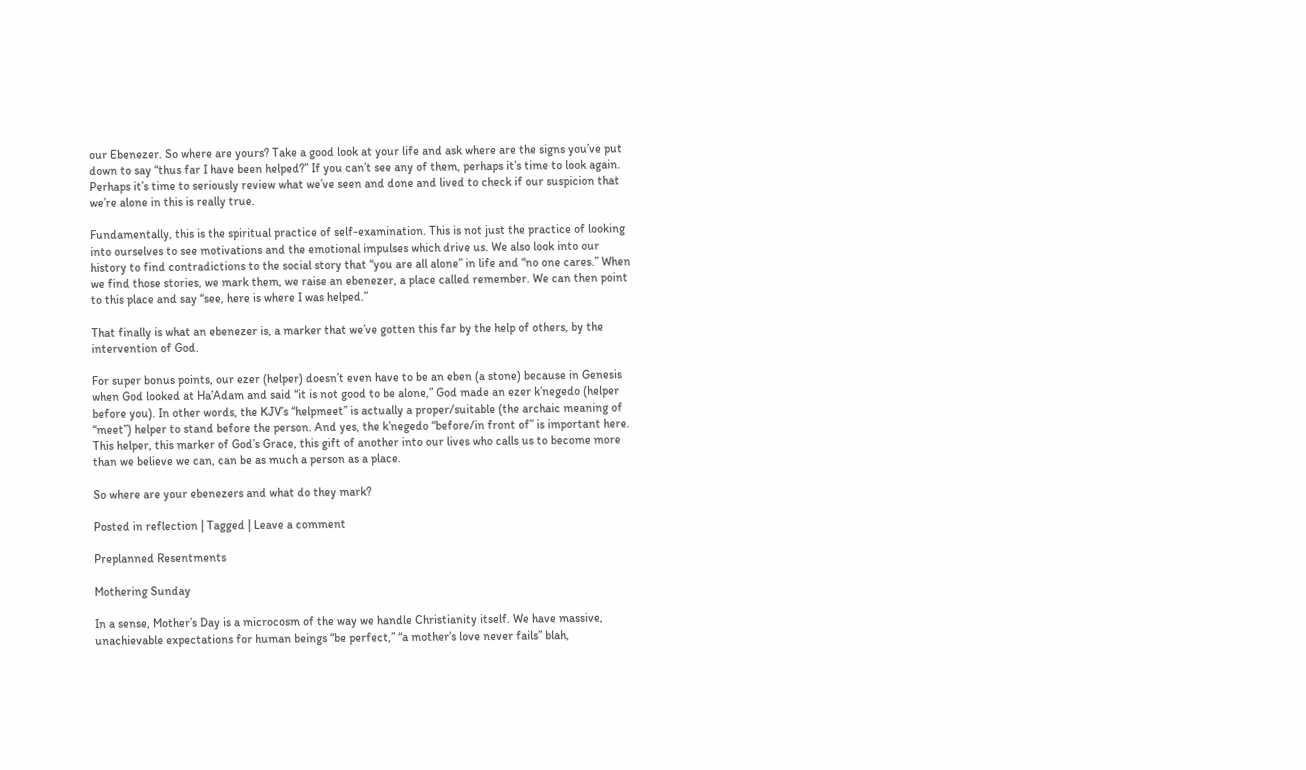our Ebenezer. So where are yours? Take a good look at your life and ask where are the signs you’ve put down to say “thus far I have been helped?” If you can’t see any of them, perhaps it’s time to look again. Perhaps it’s time to seriously review what we’ve seen and done and lived to check if our suspicion that we’re alone in this is really true.

Fundamentally, this is the spiritual practice of self-examination. This is not just the practice of looking into ourselves to see motivations and the emotional impulses which drive us. We also look into our history to find contradictions to the social story that “you are all alone” in life and “no one cares.” When we find those stories, we mark them, we raise an ebenezer, a place called remember. We can then point to this place and say “see, here is where I was helped.”

That finally is what an ebenezer is, a marker that we’ve gotten this far by the help of others, by the intervention of God.

For super bonus points, our ezer (helper) doesn’t even have to be an eben (a stone) because in Genesis when God looked at Ha’Adam and said “it is not good to be alone,” God made an ezer k’negedo (helper before you). In other words, the KJV’s “helpmeet” is actually a proper/suitable (the archaic meaning of “meet”) helper to stand before the person. And yes, the k’negedo “before/in front of” is important here. This helper, this marker of God’s Grace, this gift of another into our lives who calls us to become more than we believe we can, can be as much a person as a place.

So where are your ebenezers and what do they mark?

Posted in reflection | Tagged | Leave a comment

Preplanned Resentments

Mothering Sunday

In a sense, Mother’s Day is a microcosm of the way we handle Christianity itself. We have massive, unachievable expectations for human beings “be perfect,” “a mother’s love never fails” blah,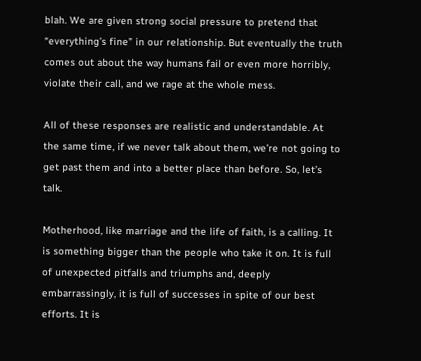blah. We are given strong social pressure to pretend that “everything’s fine” in our relationship. But eventually the truth comes out about the way humans fail or even more horribly, violate their call, and we rage at the whole mess.

All of these responses are realistic and understandable. At the same time, if we never talk about them, we’re not going to get past them and into a better place than before. So, let’s talk.

Motherhood, like marriage and the life of faith, is a calling. It is something bigger than the people who take it on. It is full of unexpected pitfalls and triumphs and, deeply embarrassingly, it is full of successes in spite of our best efforts. It is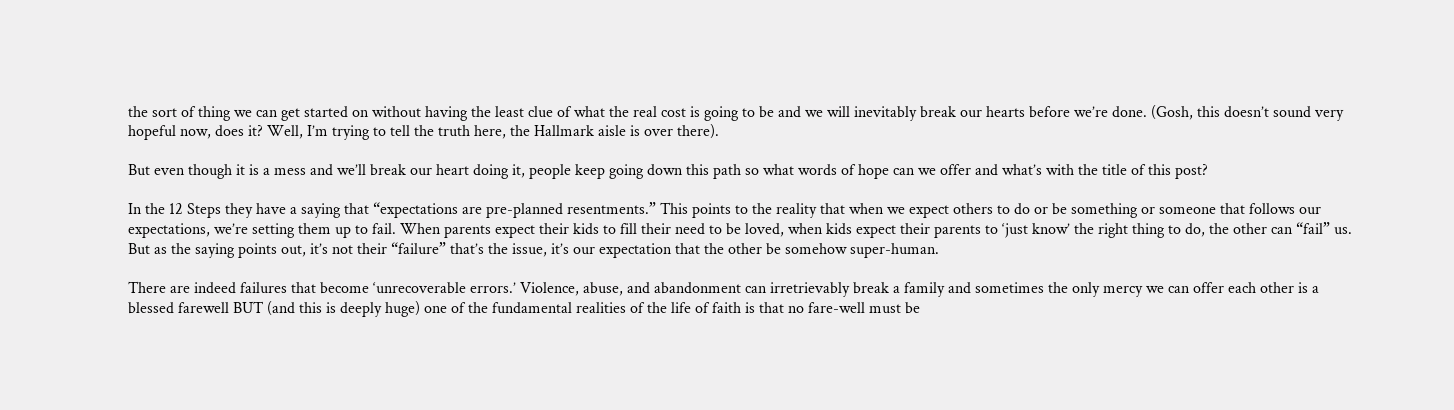the sort of thing we can get started on without having the least clue of what the real cost is going to be and we will inevitably break our hearts before we’re done. (Gosh, this doesn’t sound very hopeful now, does it? Well, I’m trying to tell the truth here, the Hallmark aisle is over there).

But even though it is a mess and we’ll break our heart doing it, people keep going down this path so what words of hope can we offer and what’s with the title of this post?

In the 12 Steps they have a saying that “expectations are pre-planned resentments.” This points to the reality that when we expect others to do or be something or someone that follows our expectations, we’re setting them up to fail. When parents expect their kids to fill their need to be loved, when kids expect their parents to ‘just know’ the right thing to do, the other can “fail” us. But as the saying points out, it’s not their “failure” that’s the issue, it’s our expectation that the other be somehow super-human.

There are indeed failures that become ‘unrecoverable errors.’ Violence, abuse, and abandonment can irretrievably break a family and sometimes the only mercy we can offer each other is a blessed farewell BUT (and this is deeply huge) one of the fundamental realities of the life of faith is that no fare-well must be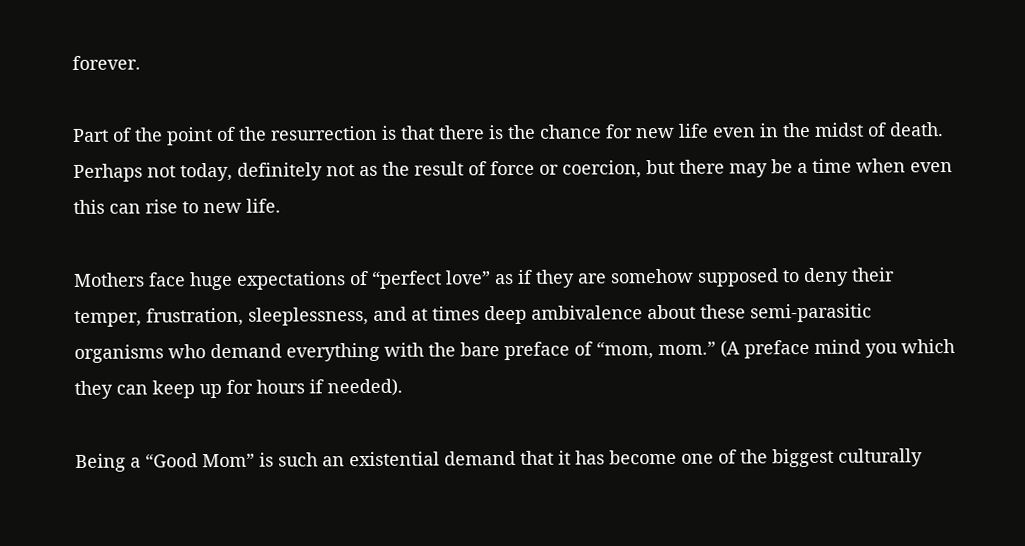forever.

Part of the point of the resurrection is that there is the chance for new life even in the midst of death. Perhaps not today, definitely not as the result of force or coercion, but there may be a time when even this can rise to new life.

Mothers face huge expectations of “perfect love” as if they are somehow supposed to deny their temper, frustration, sleeplessness, and at times deep ambivalence about these semi-parasitic organisms who demand everything with the bare preface of “mom, mom.” (A preface mind you which they can keep up for hours if needed).

Being a “Good Mom” is such an existential demand that it has become one of the biggest culturally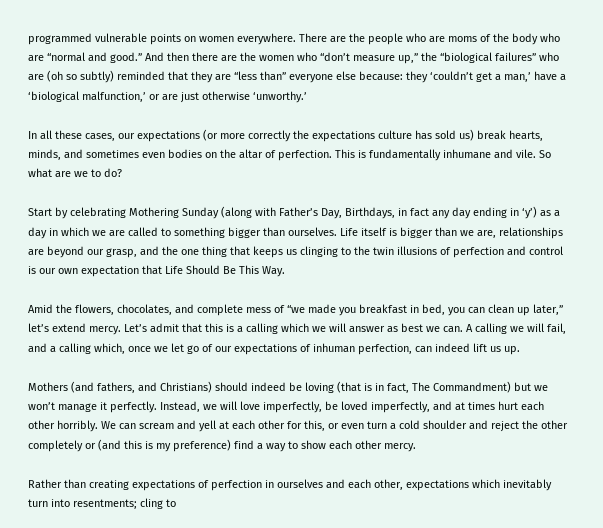programmed vulnerable points on women everywhere. There are the people who are moms of the body who are “normal and good.” And then there are the women who “don’t measure up,” the “biological failures” who are (oh so subtly) reminded that they are “less than” everyone else because: they ‘couldn’t get a man,’ have a ‘biological malfunction,’ or are just otherwise ‘unworthy.’

In all these cases, our expectations (or more correctly the expectations culture has sold us) break hearts, minds, and sometimes even bodies on the altar of perfection. This is fundamentally inhumane and vile. So what are we to do?

Start by celebrating Mothering Sunday (along with Father’s Day, Birthdays, in fact any day ending in ‘y’) as a day in which we are called to something bigger than ourselves. Life itself is bigger than we are, relationships are beyond our grasp, and the one thing that keeps us clinging to the twin illusions of perfection and control is our own expectation that Life Should Be This Way.

Amid the flowers, chocolates, and complete mess of “we made you breakfast in bed, you can clean up later,” let’s extend mercy. Let’s admit that this is a calling which we will answer as best we can. A calling we will fail, and a calling which, once we let go of our expectations of inhuman perfection, can indeed lift us up.

Mothers (and fathers, and Christians) should indeed be loving (that is in fact, The Commandment) but we won’t manage it perfectly. Instead, we will love imperfectly, be loved imperfectly, and at times hurt each other horribly. We can scream and yell at each other for this, or even turn a cold shoulder and reject the other completely or (and this is my preference) find a way to show each other mercy.

Rather than creating expectations of perfection in ourselves and each other, expectations which inevitably turn into resentments; cling to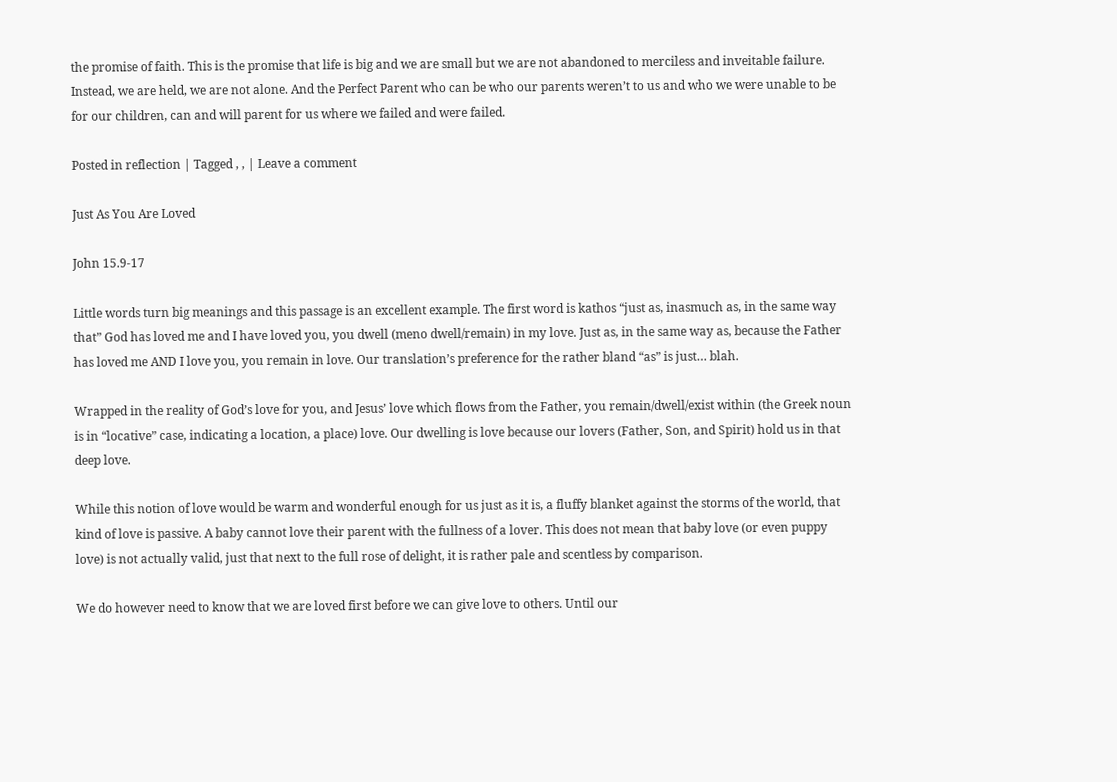the promise of faith. This is the promise that life is big and we are small but we are not abandoned to merciless and inveitable failure. Instead, we are held, we are not alone. And the Perfect Parent who can be who our parents weren’t to us and who we were unable to be for our children, can and will parent for us where we failed and were failed.

Posted in reflection | Tagged , , | Leave a comment

Just As You Are Loved

John 15.9-17

Little words turn big meanings and this passage is an excellent example. The first word is kathos “just as, inasmuch as, in the same way that” God has loved me and I have loved you, you dwell (meno dwell/remain) in my love. Just as, in the same way as, because the Father has loved me AND I love you, you remain in love. Our translation’s preference for the rather bland “as” is just… blah.

Wrapped in the reality of God’s love for you, and Jesus’ love which flows from the Father, you remain/dwell/exist within (the Greek noun is in “locative” case, indicating a location, a place) love. Our dwelling is love because our lovers (Father, Son, and Spirit) hold us in that deep love.

While this notion of love would be warm and wonderful enough for us just as it is, a fluffy blanket against the storms of the world, that kind of love is passive. A baby cannot love their parent with the fullness of a lover. This does not mean that baby love (or even puppy love) is not actually valid, just that next to the full rose of delight, it is rather pale and scentless by comparison.

We do however need to know that we are loved first before we can give love to others. Until our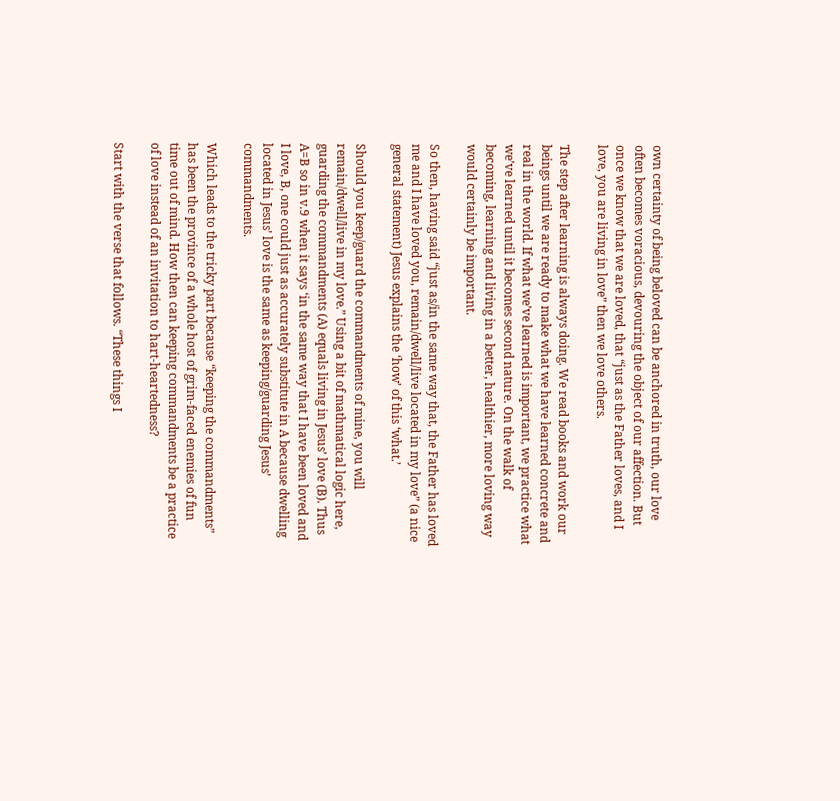own certainty of being beloved can be anchored in truth, our love often becomes voracious, devouring the object of our affection. But once we know that we are loved, that “just as the Father loves, and I love, you are living in love” then we love others.

The step after learning is always doing. We read books and work our beings until we are ready to make what we have learned concrete and real in the world. If what we’ve learned is important, we practice what we’ve learned until it becomes second nature. On the walk of becoming, learning and living in a better, healthier, more loving way would certainly be important.

So then, having said “just as/in the same way that, the Father has loved me and I have loved you, remain/dwell/live located in my love” (a nice general statement) Jesus explains the ‘how’ of this ‘what.’

Should you keep/guard the commandments of mine, you will remain/dwell/live in my love.” Using a bit of mathmatical logic here, guarding the commandments (A) equals living in Jesus’ love (B). Thus A=B so in v.9 when it says ‘in the same way that I have been loved and I love, B, one could just as accurately substitute in A because dwelling located in Jesus’ love is the same as keeping/guarding Jesus’ commandments.

Which leads to the tricky part because “keeping the commandments” has been the province of a whole host of grim-faced enemies of fun time out of mind. How then can keeping commandments be a practice of love instead of an invitation to hart-heartedness?

Start with the verse that follows. “These things I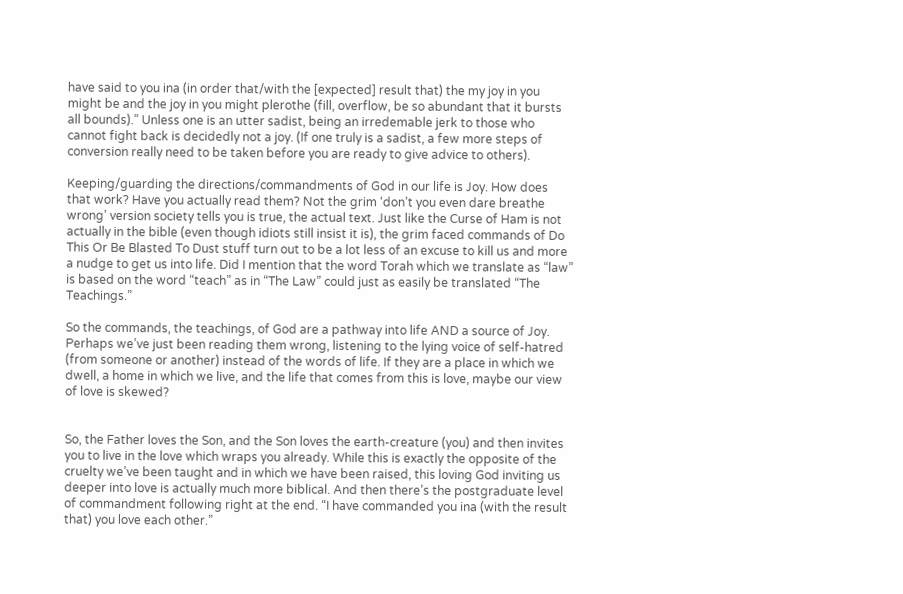have said to you ina (in order that/with the [expected] result that) the my joy in you might be and the joy in you might plerothe (fill, overflow, be so abundant that it bursts all bounds).” Unless one is an utter sadist, being an irredemable jerk to those who cannot fight back is decidedly not a joy. (If one truly is a sadist, a few more steps of conversion really need to be taken before you are ready to give advice to others).

Keeping/guarding the directions/commandments of God in our life is Joy. How does that work? Have you actually read them? Not the grim ‘don’t you even dare breathe wrong’ version society tells you is true, the actual text. Just like the Curse of Ham is not actually in the bible (even though idiots still insist it is), the grim faced commands of Do This Or Be Blasted To Dust stuff turn out to be a lot less of an excuse to kill us and more a nudge to get us into life. Did I mention that the word Torah which we translate as “law” is based on the word “teach” as in “The Law” could just as easily be translated “The Teachings.”

So the commands, the teachings, of God are a pathway into life AND a source of Joy. Perhaps we’ve just been reading them wrong, listening to the lying voice of self-hatred (from someone or another) instead of the words of life. If they are a place in which we dwell, a home in which we live, and the life that comes from this is love, maybe our view of love is skewed?


So, the Father loves the Son, and the Son loves the earth-creature (you) and then invites you to live in the love which wraps you already. While this is exactly the opposite of the cruelty we’ve been taught and in which we have been raised, this loving God inviting us deeper into love is actually much more biblical. And then there’s the postgraduate level of commandment following right at the end. “I have commanded you ina (with the result that) you love each other.”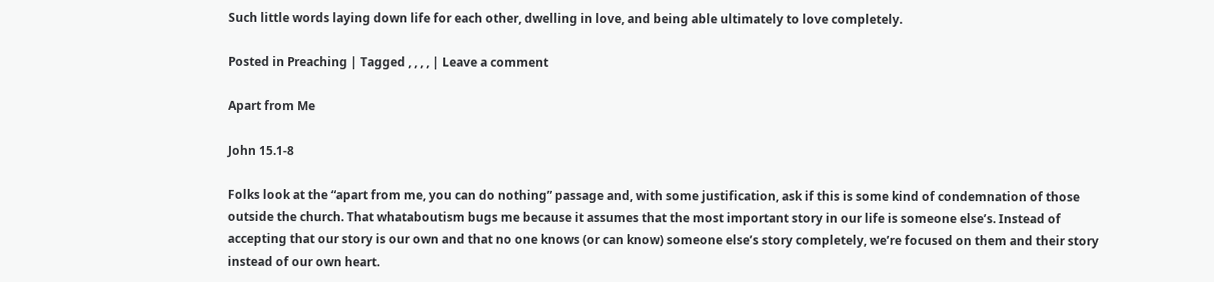Such little words laying down life for each other, dwelling in love, and being able ultimately to love completely.

Posted in Preaching | Tagged , , , , | Leave a comment

Apart from Me

John 15.1-8

Folks look at the “apart from me, you can do nothing” passage and, with some justification, ask if this is some kind of condemnation of those outside the church. That whataboutism bugs me because it assumes that the most important story in our life is someone else’s. Instead of accepting that our story is our own and that no one knows (or can know) someone else’s story completely, we’re focused on them and their story instead of our own heart.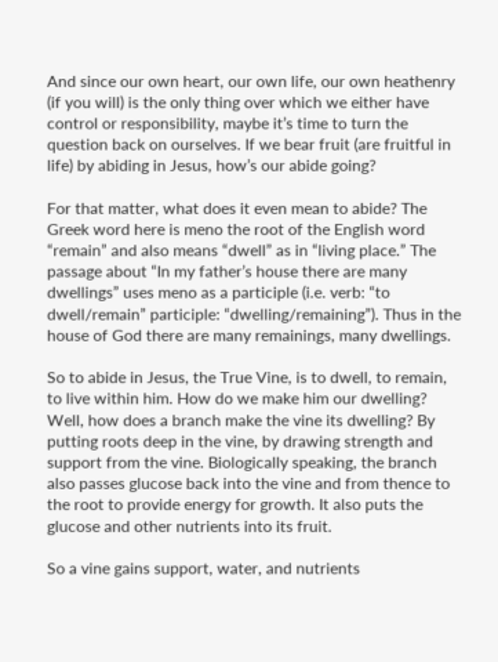And since our own heart, our own life, our own heathenry (if you will) is the only thing over which we either have control or responsibility, maybe it’s time to turn the question back on ourselves. If we bear fruit (are fruitful in life) by abiding in Jesus, how’s our abide going?

For that matter, what does it even mean to abide? The Greek word here is meno the root of the English word “remain” and also means “dwell” as in “living place.” The passage about “In my father’s house there are many dwellings” uses meno as a participle (i.e. verb: “to dwell/remain” participle: “dwelling/remaining”). Thus in the house of God there are many remainings, many dwellings.

So to abide in Jesus, the True Vine, is to dwell, to remain, to live within him. How do we make him our dwelling? Well, how does a branch make the vine its dwelling? By putting roots deep in the vine, by drawing strength and support from the vine. Biologically speaking, the branch also passes glucose back into the vine and from thence to the root to provide energy for growth. It also puts the glucose and other nutrients into its fruit.

So a vine gains support, water, and nutrients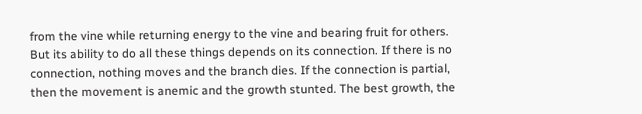from the vine while returning energy to the vine and bearing fruit for others. But its ability to do all these things depends on its connection. If there is no connection, nothing moves and the branch dies. If the connection is partial, then the movement is anemic and the growth stunted. The best growth, the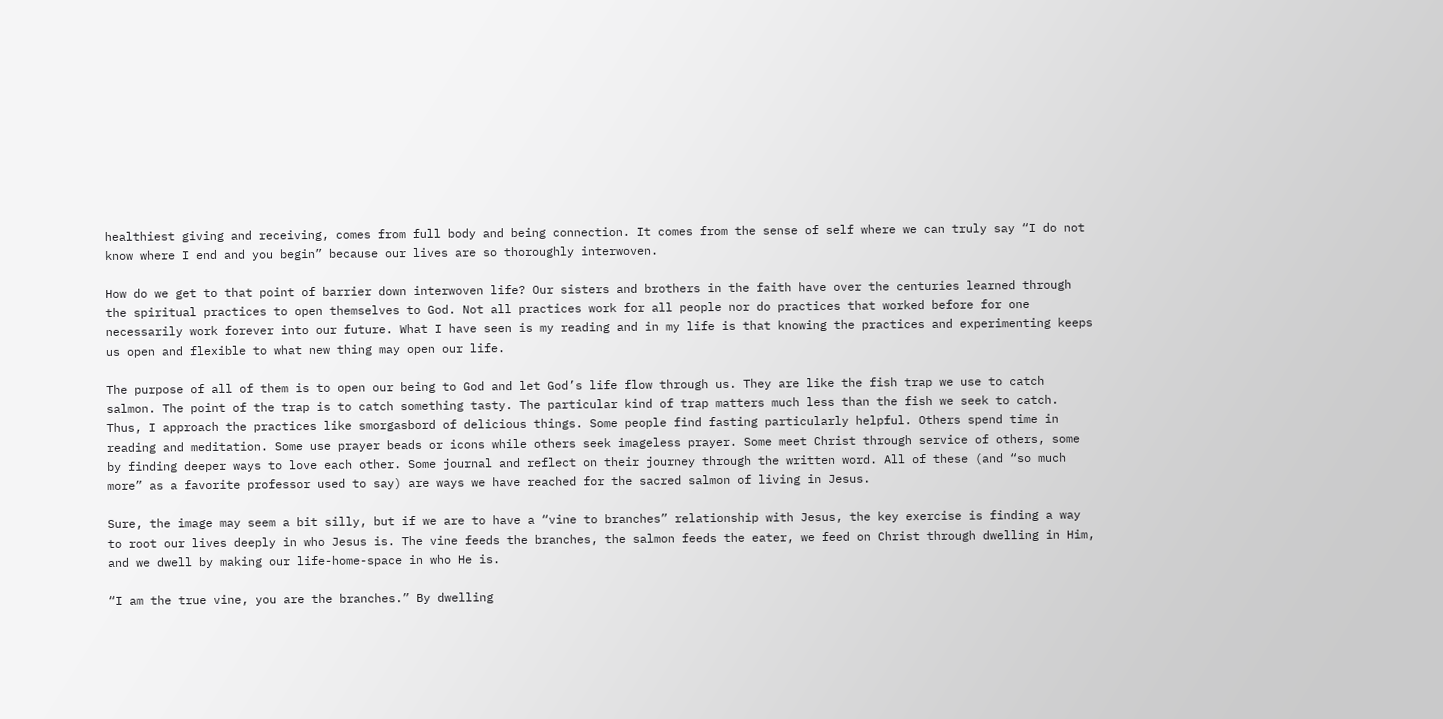healthiest giving and receiving, comes from full body and being connection. It comes from the sense of self where we can truly say “I do not know where I end and you begin” because our lives are so thoroughly interwoven.

How do we get to that point of barrier down interwoven life? Our sisters and brothers in the faith have over the centuries learned through the spiritual practices to open themselves to God. Not all practices work for all people nor do practices that worked before for one necessarily work forever into our future. What I have seen is my reading and in my life is that knowing the practices and experimenting keeps us open and flexible to what new thing may open our life.

The purpose of all of them is to open our being to God and let God’s life flow through us. They are like the fish trap we use to catch salmon. The point of the trap is to catch something tasty. The particular kind of trap matters much less than the fish we seek to catch. Thus, I approach the practices like smorgasbord of delicious things. Some people find fasting particularly helpful. Others spend time in reading and meditation. Some use prayer beads or icons while others seek imageless prayer. Some meet Christ through service of others, some by finding deeper ways to love each other. Some journal and reflect on their journey through the written word. All of these (and “so much more” as a favorite professor used to say) are ways we have reached for the sacred salmon of living in Jesus.

Sure, the image may seem a bit silly, but if we are to have a “vine to branches” relationship with Jesus, the key exercise is finding a way to root our lives deeply in who Jesus is. The vine feeds the branches, the salmon feeds the eater, we feed on Christ through dwelling in Him, and we dwell by making our life-home-space in who He is.

“I am the true vine, you are the branches.” By dwelling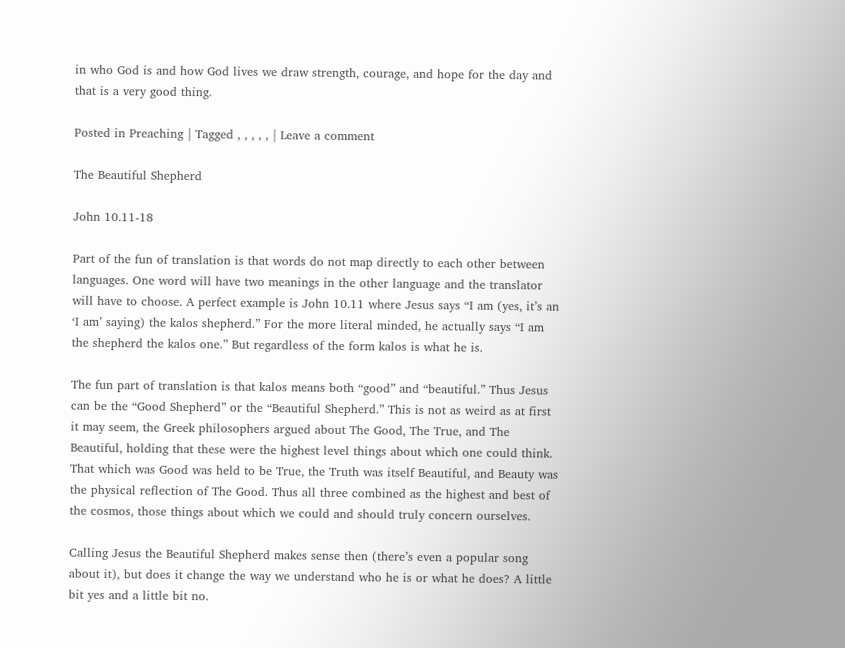in who God is and how God lives we draw strength, courage, and hope for the day and that is a very good thing.

Posted in Preaching | Tagged , , , , , | Leave a comment

The Beautiful Shepherd

John 10.11-18

Part of the fun of translation is that words do not map directly to each other between languages. One word will have two meanings in the other language and the translator will have to choose. A perfect example is John 10.11 where Jesus says “I am (yes, it’s an ‘I am’ saying) the kalos shepherd.” For the more literal minded, he actually says “I am the shepherd the kalos one.” But regardless of the form kalos is what he is.

The fun part of translation is that kalos means both “good” and “beautiful.” Thus Jesus can be the “Good Shepherd” or the “Beautiful Shepherd.” This is not as weird as at first it may seem, the Greek philosophers argued about The Good, The True, and The Beautiful, holding that these were the highest level things about which one could think. That which was Good was held to be True, the Truth was itself Beautiful, and Beauty was the physical reflection of The Good. Thus all three combined as the highest and best of the cosmos, those things about which we could and should truly concern ourselves.

Calling Jesus the Beautiful Shepherd makes sense then (there’s even a popular song about it), but does it change the way we understand who he is or what he does? A little bit yes and a little bit no.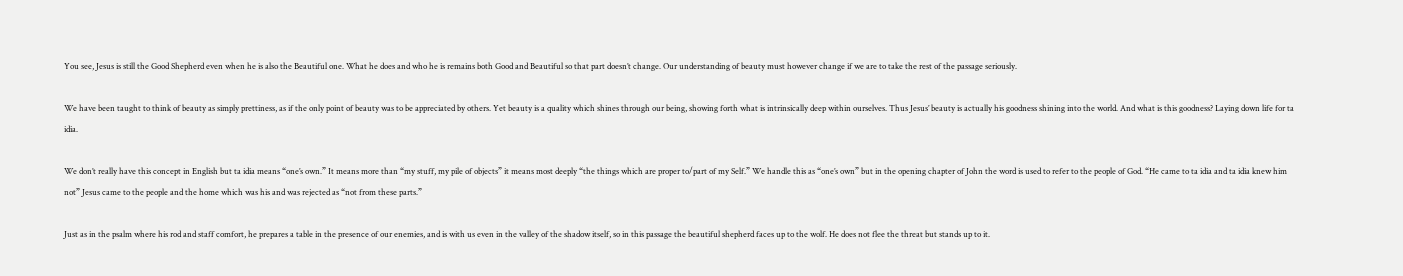You see, Jesus is still the Good Shepherd even when he is also the Beautiful one. What he does and who he is remains both Good and Beautiful so that part doesn’t change. Our understanding of beauty must however change if we are to take the rest of the passage seriously.

We have been taught to think of beauty as simply prettiness, as if the only point of beauty was to be appreciated by others. Yet beauty is a quality which shines through our being, showing forth what is intrinsically deep within ourselves. Thus Jesus’ beauty is actually his goodness shining into the world. And what is this goodness? Laying down life for ta idia.

We don’t really have this concept in English but ta idia means “one’s own.” It means more than “my stuff, my pile of objects” it means most deeply “the things which are proper to/part of my Self.” We handle this as “one’s own” but in the opening chapter of John the word is used to refer to the people of God. “He came to ta idia and ta idia knew him not” Jesus came to the people and the home which was his and was rejected as “not from these parts.”

Just as in the psalm where his rod and staff comfort, he prepares a table in the presence of our enemies, and is with us even in the valley of the shadow itself, so in this passage the beautiful shepherd faces up to the wolf. He does not flee the threat but stands up to it.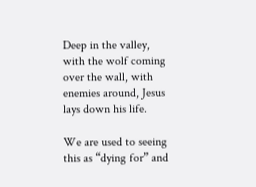Deep in the valley, with the wolf coming over the wall, with enemies around, Jesus lays down his life.

We are used to seeing this as “dying for” and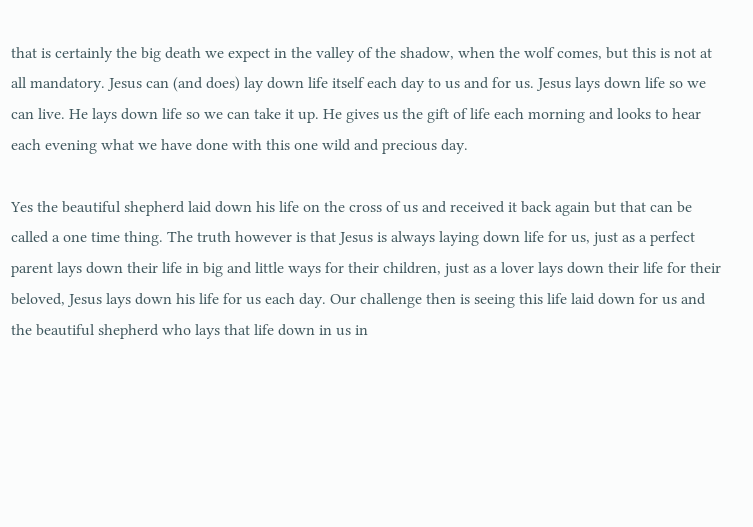that is certainly the big death we expect in the valley of the shadow, when the wolf comes, but this is not at all mandatory. Jesus can (and does) lay down life itself each day to us and for us. Jesus lays down life so we can live. He lays down life so we can take it up. He gives us the gift of life each morning and looks to hear each evening what we have done with this one wild and precious day.

Yes the beautiful shepherd laid down his life on the cross of us and received it back again but that can be called a one time thing. The truth however is that Jesus is always laying down life for us, just as a perfect parent lays down their life in big and little ways for their children, just as a lover lays down their life for their beloved, Jesus lays down his life for us each day. Our challenge then is seeing this life laid down for us and the beautiful shepherd who lays that life down in us in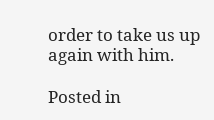order to take us up again with him.

Posted in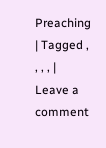Preaching | Tagged , , , , | Leave a comment